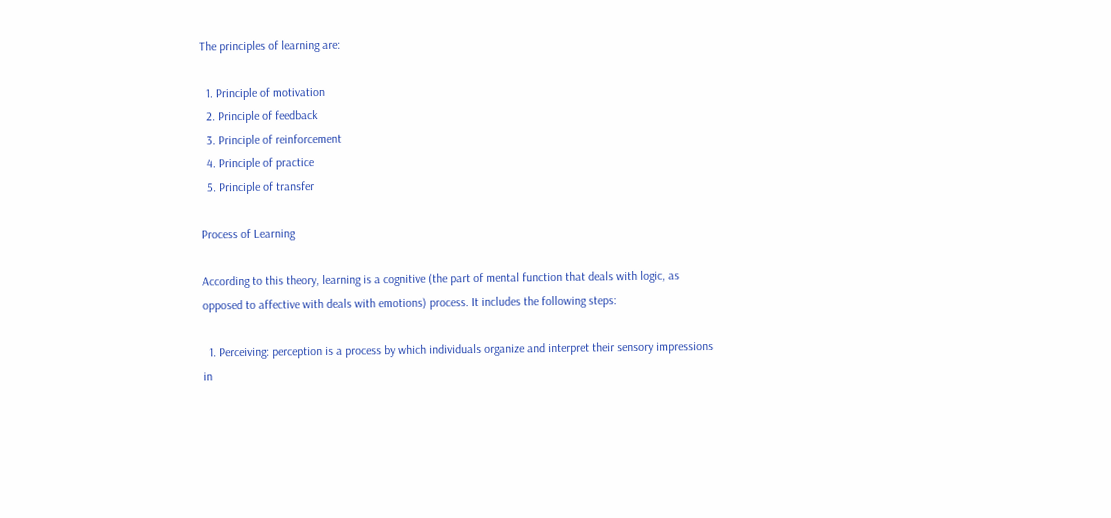The principles of learning are:

  1. Principle of motivation
  2. Principle of feedback
  3. Principle of reinforcement
  4. Principle of practice
  5. Principle of transfer

Process of Learning

According to this theory, learning is a cognitive (the part of mental function that deals with logic, as opposed to affective with deals with emotions) process. It includes the following steps:

  1. Perceiving: perception is a process by which individuals organize and interpret their sensory impressions in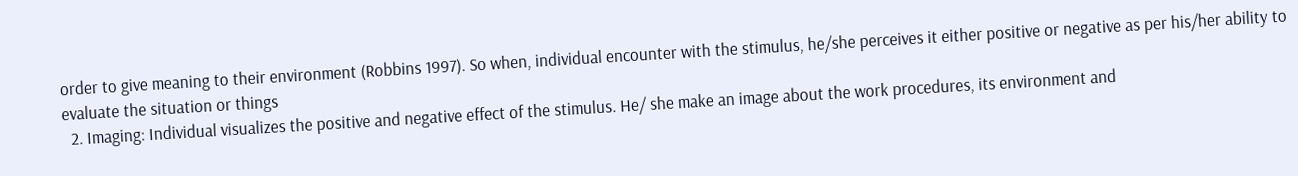order to give meaning to their environment (Robbins 1997). So when, individual encounter with the stimulus, he/she perceives it either positive or negative as per his/her ability to evaluate the situation or things
  2. Imaging: Individual visualizes the positive and negative effect of the stimulus. He/ she make an image about the work procedures, its environment and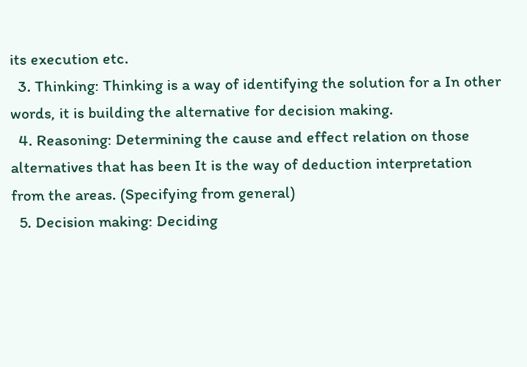its execution etc.
  3. Thinking: Thinking is a way of identifying the solution for a In other words, it is building the alternative for decision making.
  4. Reasoning: Determining the cause and effect relation on those alternatives that has been It is the way of deduction interpretation from the areas. (Specifying from general)
  5. Decision making: Deciding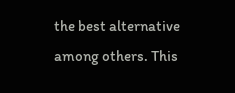the best alternative among others. This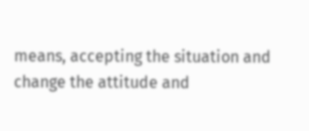means, accepting the situation and change the attitude and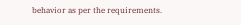behavior as per the requirements.